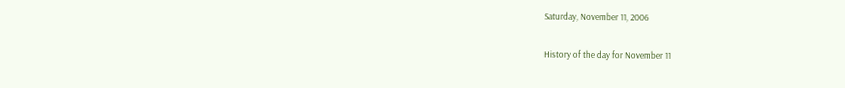Saturday, November 11, 2006

History of the day for November 11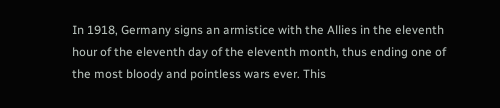In 1918, Germany signs an armistice with the Allies in the eleventh hour of the eleventh day of the eleventh month, thus ending one of the most bloody and pointless wars ever. This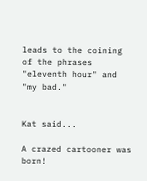leads to the coining of the phrases "eleventh hour" and "my bad."


Kat said...

A crazed cartooner was born!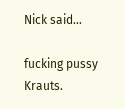Nick said...

fucking pussy Krauts.